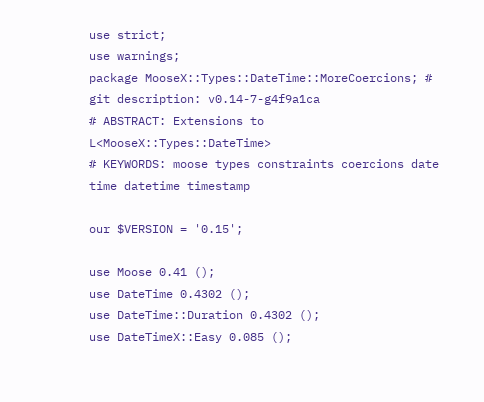use strict;
use warnings;
package MooseX::Types::DateTime::MoreCoercions; # git description: v0.14-7-g4f9a1ca
# ABSTRACT: Extensions to L<MooseX::Types::DateTime>
# KEYWORDS: moose types constraints coercions date time datetime timestamp

our $VERSION = '0.15';

use Moose 0.41 ();
use DateTime 0.4302 ();
use DateTime::Duration 0.4302 ();
use DateTimeX::Easy 0.085 ();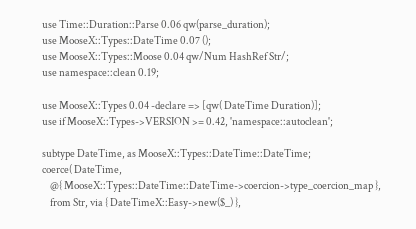use Time::Duration::Parse 0.06 qw(parse_duration);
use MooseX::Types::DateTime 0.07 ();
use MooseX::Types::Moose 0.04 qw/Num HashRef Str/;
use namespace::clean 0.19;

use MooseX::Types 0.04 -declare => [qw( DateTime Duration)];
use if MooseX::Types->VERSION >= 0.42, 'namespace::autoclean';

subtype DateTime, as MooseX::Types::DateTime::DateTime;
coerce( DateTime,
    @{ MooseX::Types::DateTime::DateTime->coercion->type_coercion_map },
    from Str, via { DateTimeX::Easy->new($_) },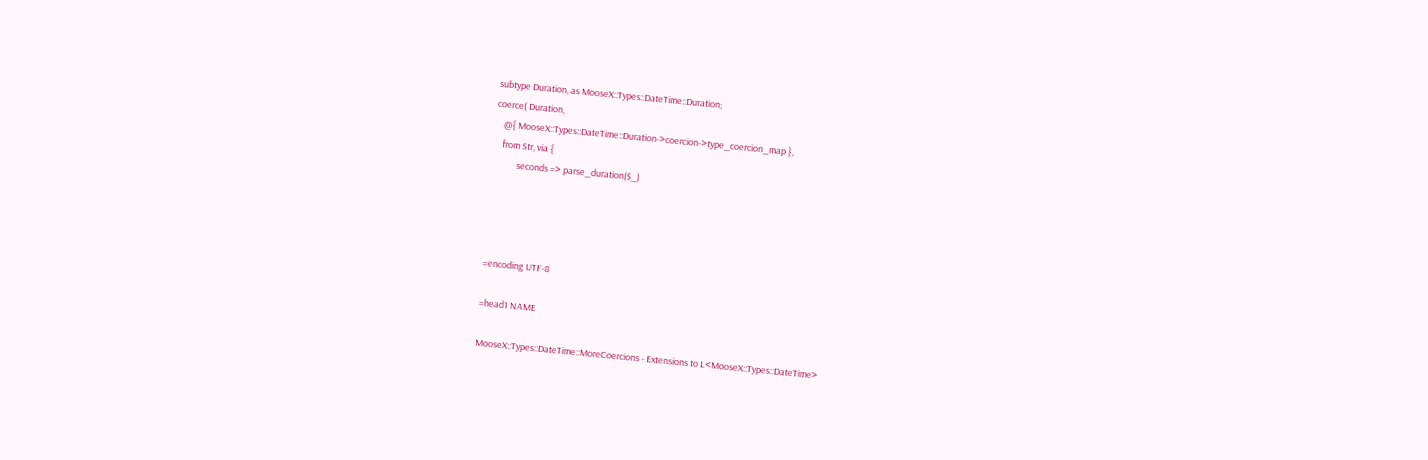subtype Duration, as MooseX::Types::DateTime::Duration;
coerce( Duration,
    @{ MooseX::Types::DateTime::Duration->coercion->type_coercion_map },
    from Str, via {
            seconds => parse_duration($_)




=encoding UTF-8

=head1 NAME

MooseX::Types::DateTime::MoreCoercions - Extensions to L<MooseX::Types::DateTime>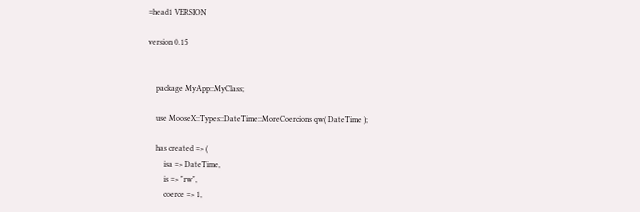=head1 VERSION

version 0.15


    package MyApp::MyClass;

    use MooseX::Types::DateTime::MoreCoercions qw( DateTime );

    has created => (
        isa => DateTime,
        is => "rw",
        coerce => 1,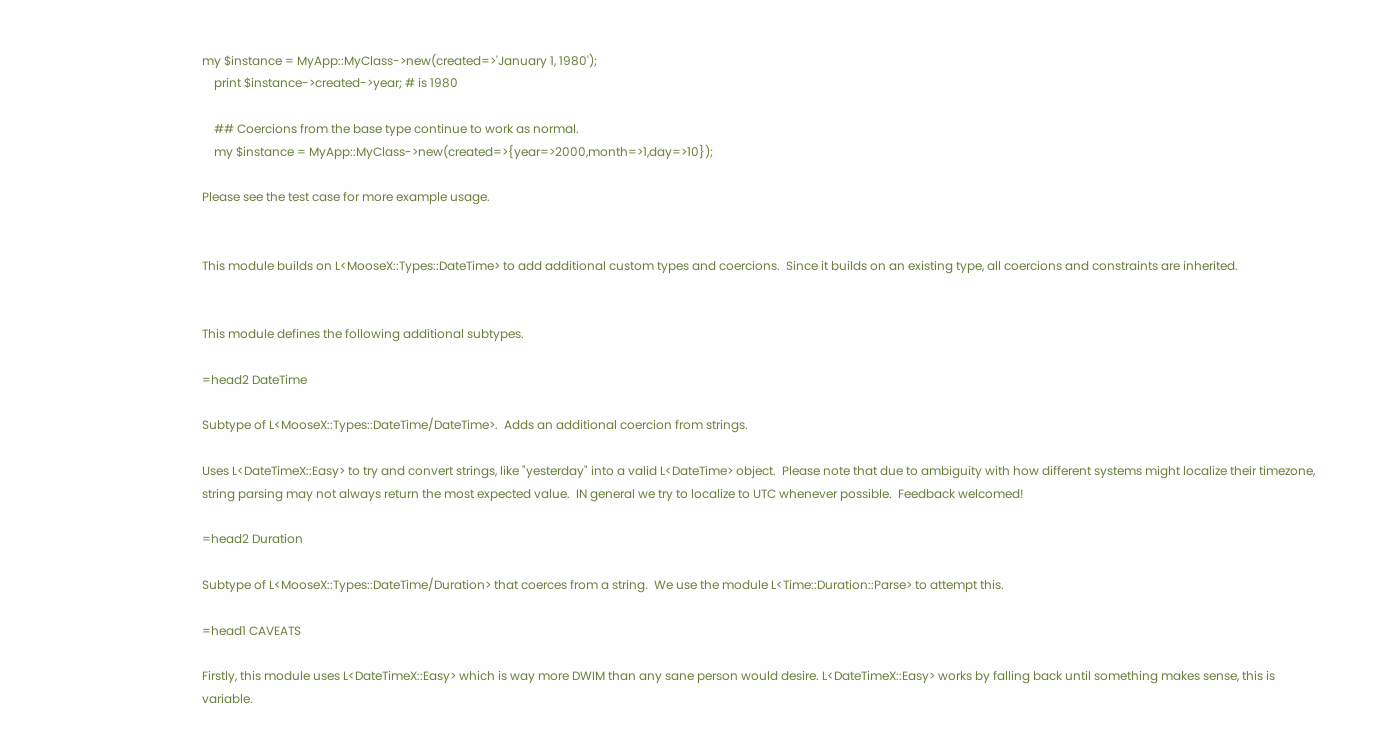my $instance = MyApp::MyClass->new(created=>'January 1, 1980');
    print $instance->created->year; # is 1980

    ## Coercions from the base type continue to work as normal.
    my $instance = MyApp::MyClass->new(created=>{year=>2000,month=>1,day=>10});

Please see the test case for more example usage.


This module builds on L<MooseX::Types::DateTime> to add additional custom types and coercions.  Since it builds on an existing type, all coercions and constraints are inherited.


This module defines the following additional subtypes.

=head2 DateTime

Subtype of L<MooseX::Types::DateTime/DateTime>.  Adds an additional coercion from strings.

Uses L<DateTimeX::Easy> to try and convert strings, like "yesterday" into a valid L<DateTime> object.  Please note that due to ambiguity with how different systems might localize their timezone, string parsing may not always return the most expected value.  IN general we try to localize to UTC whenever possible.  Feedback welcomed!

=head2 Duration

Subtype of L<MooseX::Types::DateTime/Duration> that coerces from a string.  We use the module L<Time::Duration::Parse> to attempt this.

=head1 CAVEATS

Firstly, this module uses L<DateTimeX::Easy> which is way more DWIM than any sane person would desire. L<DateTimeX::Easy> works by falling back until something makes sense, this is variable.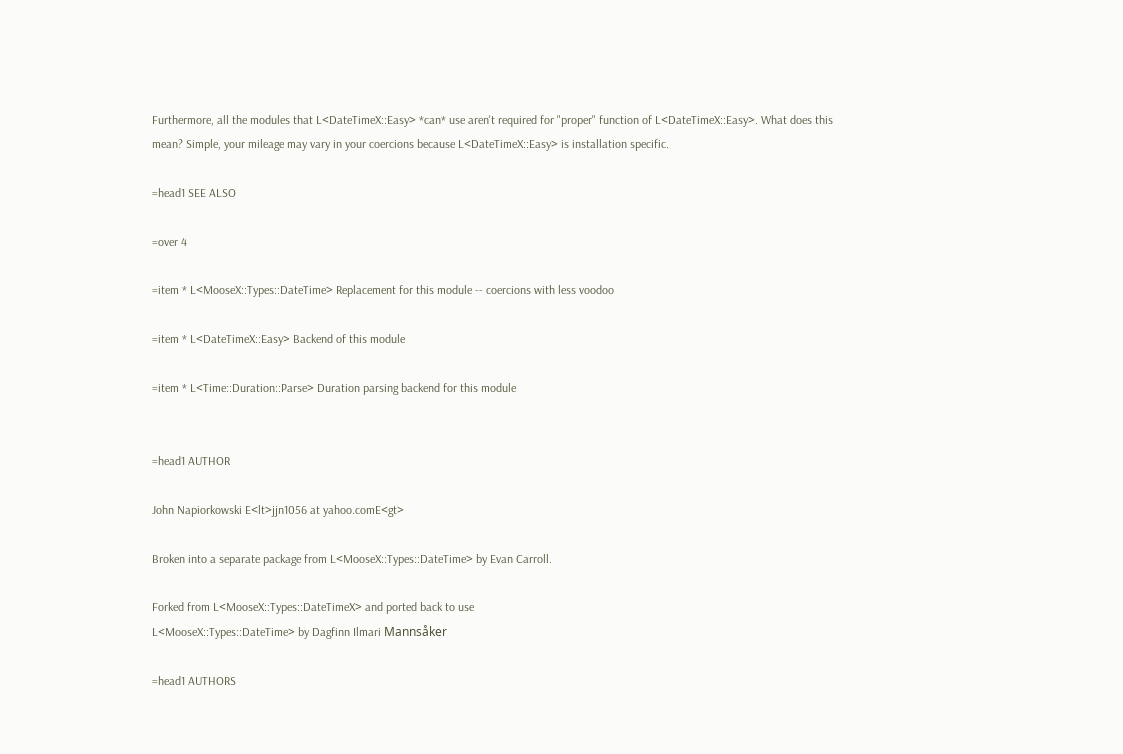Furthermore, all the modules that L<DateTimeX::Easy> *can* use aren't required for "proper" function of L<DateTimeX::Easy>. What does this mean? Simple, your mileage may vary in your coercions because L<DateTimeX::Easy> is installation specific.

=head1 SEE ALSO

=over 4

=item * L<MooseX::Types::DateTime> Replacement for this module -- coercions with less voodoo

=item * L<DateTimeX::Easy> Backend of this module

=item * L<Time::Duration::Parse> Duration parsing backend for this module


=head1 AUTHOR

John Napiorkowski E<lt>jjn1056 at yahoo.comE<gt>

Broken into a separate package from L<MooseX::Types::DateTime> by Evan Carroll.

Forked from L<MooseX::Types::DateTimeX> and ported back to use
L<MooseX::Types::DateTime> by Dagfinn Ilmari Mannsåker

=head1 AUTHORS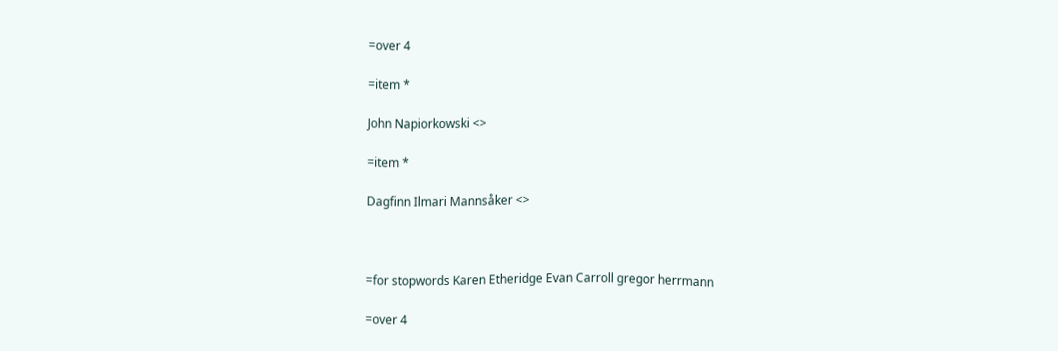=over 4

=item *

John Napiorkowski <>

=item *

Dagfinn Ilmari Mannsåker <>



=for stopwords Karen Etheridge Evan Carroll gregor herrmann

=over 4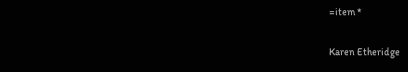=item *

Karen Etheridge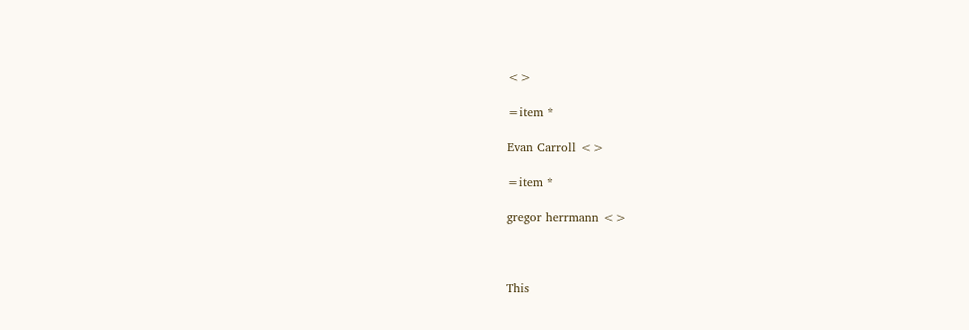<>

=item *

Evan Carroll <>

=item *

gregor herrmann <>



This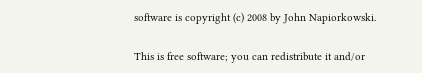software is copyright (c) 2008 by John Napiorkowski.

This is free software; you can redistribute it and/or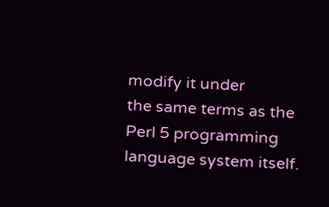modify it under
the same terms as the Perl 5 programming language system itself.